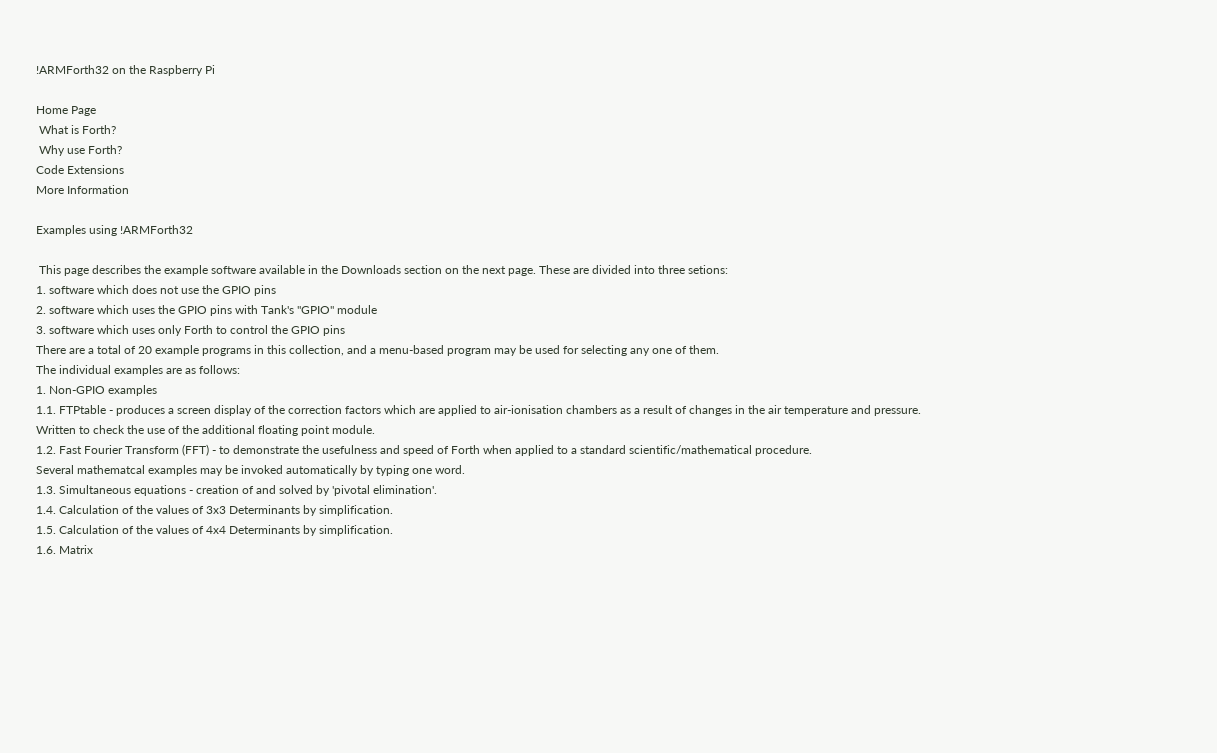!ARMForth32 on the Raspberry Pi

Home Page
 What is Forth?
 Why use Forth?
Code Extensions
More Information

Examples using !ARMForth32

 This page describes the example software available in the Downloads section on the next page. These are divided into three setions:
1. software which does not use the GPIO pins
2. software which uses the GPIO pins with Tank's "GPIO" module
3. software which uses only Forth to control the GPIO pins
There are a total of 20 example programs in this collection, and a menu-based program may be used for selecting any one of them.
The individual examples are as follows:
1. Non-GPIO examples
1.1. FTPtable - produces a screen display of the correction factors which are applied to air-ionisation chambers as a result of changes in the air temperature and pressure. Written to check the use of the additional floating point module.
1.2. Fast Fourier Transform (FFT) - to demonstrate the usefulness and speed of Forth when applied to a standard scientific/mathematical procedure.
Several mathematcal examples may be invoked automatically by typing one word.
1.3. Simultaneous equations - creation of and solved by 'pivotal elimination'.
1.4. Calculation of the values of 3x3 Determinants by simplification.
1.5. Calculation of the values of 4x4 Determinants by simplification.
1.6. Matrix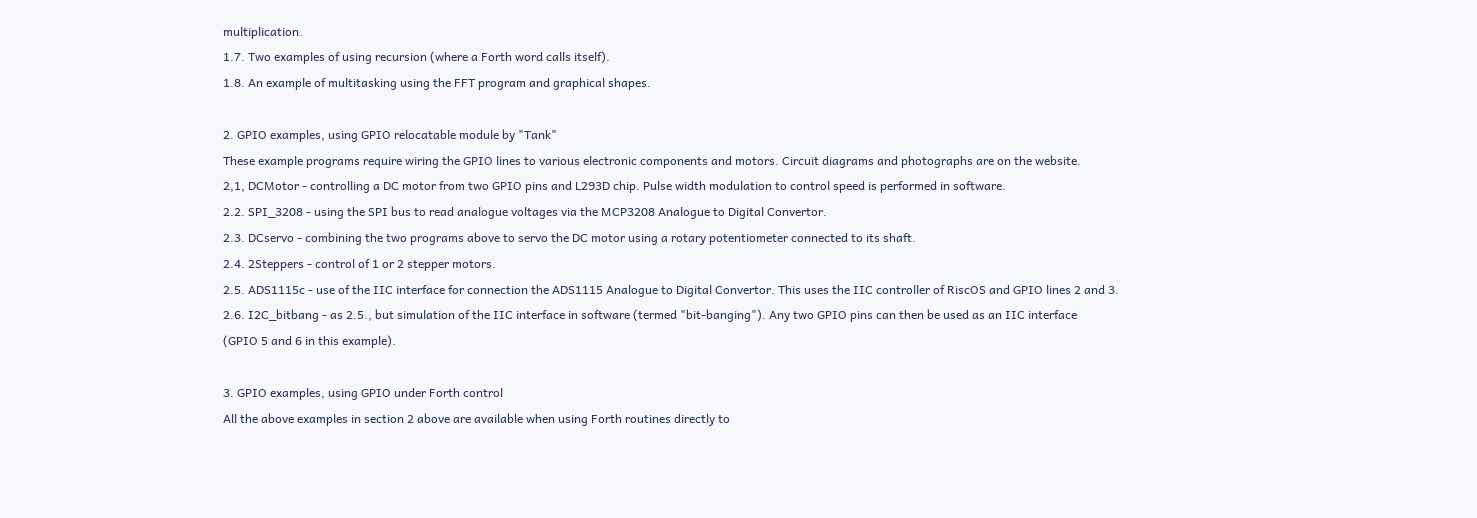multiplication.
1.7. Two examples of using recursion (where a Forth word calls itself).
1.8. An example of multitasking using the FFT program and graphical shapes.

2. GPIO examples, using GPIO relocatable module by "Tank"
These example programs require wiring the GPIO lines to various electronic components and motors. Circuit diagrams and photographs are on the website.
2,1, DCMotor - controlling a DC motor from two GPIO pins and L293D chip. Pulse width modulation to control speed is performed in software.
2.2. SPI_3208 - using the SPI bus to read analogue voltages via the MCP3208 Analogue to Digital Convertor.
2.3. DCservo - combining the two programs above to servo the DC motor using a rotary potentiometer connected to its shaft.
2.4. 2Steppers - control of 1 or 2 stepper motors.
2.5. ADS1115c - use of the IIC interface for connection the ADS1115 Analogue to Digital Convertor. This uses the IIC controller of RiscOS and GPIO lines 2 and 3.
2.6. I2C_bitbang - as 2.5., but simulation of the IIC interface in software (termed "bit-banging"). Any two GPIO pins can then be used as an IIC interface
(GPIO 5 and 6 in this example).

3. GPIO examples, using GPIO under Forth control
All the above examples in section 2 above are available when using Forth routines directly to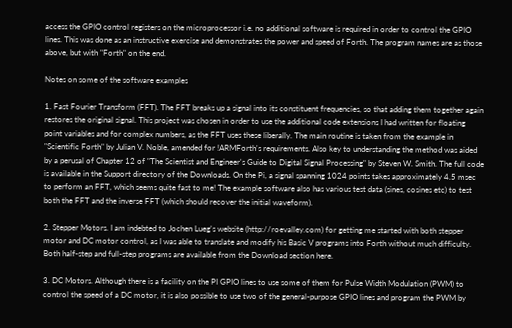access the GPIO control registers on the microprocessor i.e. no additional software is required in order to control the GPIO lines. This was done as an instructive exercise and demonstrates the power and speed of Forth. The program names are as those above, but with "Forth" on the end.

Notes on some of the software examples

1. Fast Fourier Transform (FFT). The FFT breaks up a signal into its constituent frequencies, so that adding them together again restores the original signal. This project was chosen in order to use the additional code extensions I had written for floating point variables and for complex numbers, as the FFT uses these liberally. The main routine is taken from the example in "Scientific Forth" by Julian V. Noble, amended for !ARMForth's requirements. Also key to understanding the method was aided by a perusal of Chapter 12 of "The Scientist and Engineer's Guide to Digital Signal Processing" by Steven W. Smith. The full code is available in the Support directory of the Downloads. On the Pi, a signal spanning 1024 points takes approximately 4.5 msec to perform an FFT, which seems quite fast to me! The example software also has various test data (sines, cosines etc) to test both the FFT and the inverse FFT (which should recover the initial waveform).

2. Stepper Motors. I am indebted to Jochen Lueg's website (http://roevalley.com) for getting me started with both stepper motor and DC motor control, as I was able to translate and modify his Basic V programs into Forth without much difficulty. Both half-step and full-step programs are available from the Download section here.

3. DC Motors. Although there is a facility on the PI GPIO lines to use some of them for Pulse Width Modulation (PWM) to control the speed of a DC motor, it is also possible to use two of the general-purpose GPIO lines and program the PWM by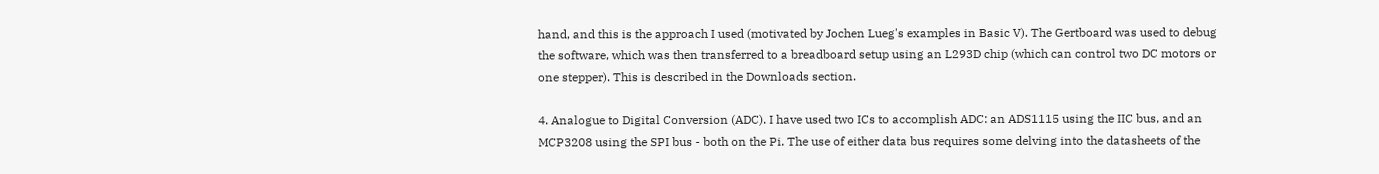hand, and this is the approach I used (motivated by Jochen Lueg's examples in Basic V). The Gertboard was used to debug the software, which was then transferred to a breadboard setup using an L293D chip (which can control two DC motors or one stepper). This is described in the Downloads section.

4. Analogue to Digital Conversion (ADC). I have used two ICs to accomplish ADC: an ADS1115 using the IIC bus, and an MCP3208 using the SPI bus - both on the Pi. The use of either data bus requires some delving into the datasheets of the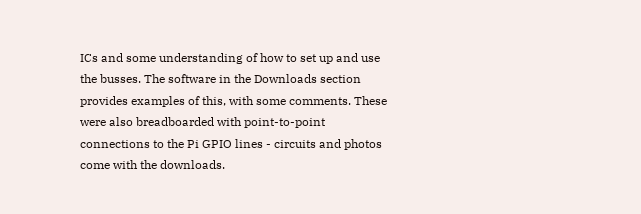ICs and some understanding of how to set up and use the busses. The software in the Downloads section provides examples of this, with some comments. These were also breadboarded with point-to-point connections to the Pi GPIO lines - circuits and photos come with the downloads.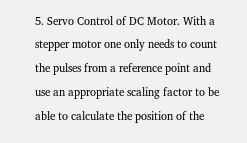5. Servo Control of DC Motor. With a stepper motor one only needs to count the pulses from a reference point and use an appropriate scaling factor to be able to calculate the position of the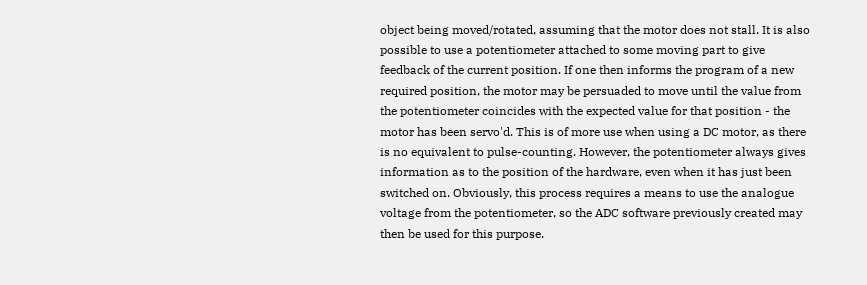object being moved/rotated, assuming that the motor does not stall. It is also possible to use a potentiometer attached to some moving part to give feedback of the current position. If one then informs the program of a new required position, the motor may be persuaded to move until the value from the potentiometer coincides with the expected value for that position - the motor has been servo'd. This is of more use when using a DC motor, as there is no equivalent to pulse-counting. However, the potentiometer always gives information as to the position of the hardware, even when it has just been switched on. Obviously, this process requires a means to use the analogue voltage from the potentiometer, so the ADC software previously created may then be used for this purpose.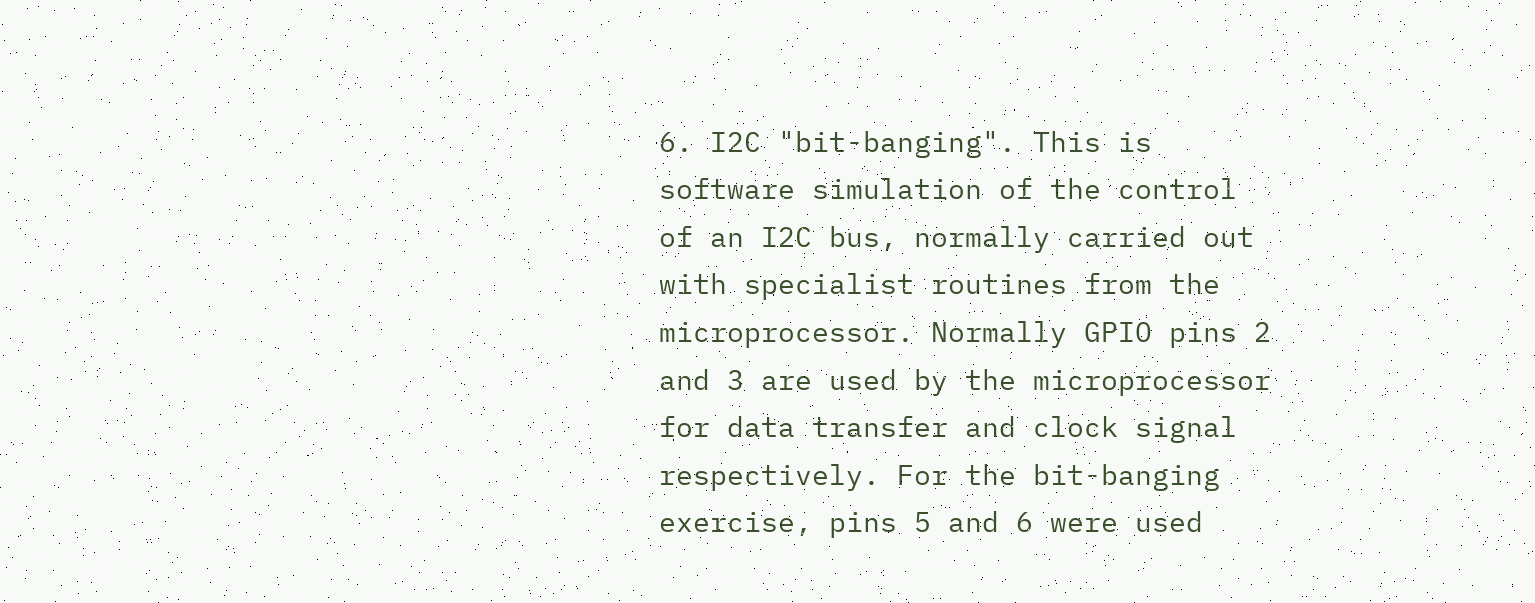6. I2C "bit-banging". This is software simulation of the control of an I2C bus, normally carried out with specialist routines from the microprocessor. Normally GPIO pins 2 and 3 are used by the microprocessor for data transfer and clock signal respectively. For the bit-banging exercise, pins 5 and 6 were used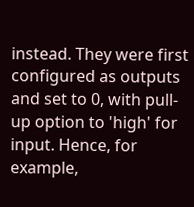instead. They were first configured as outputs and set to 0, with pull-up option to 'high' for input. Hence, for example,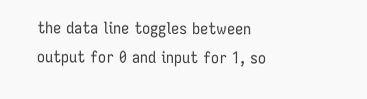the data line toggles between output for 0 and input for 1, so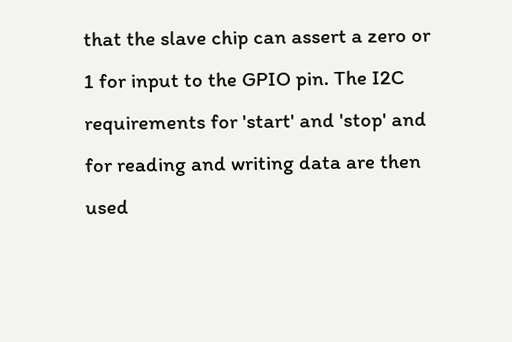that the slave chip can assert a zero or 1 for input to the GPIO pin. The I2C requirements for 'start' and 'stop' and for reading and writing data are then used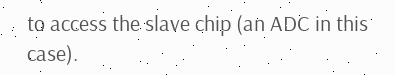to access the slave chip (an ADC in this case).